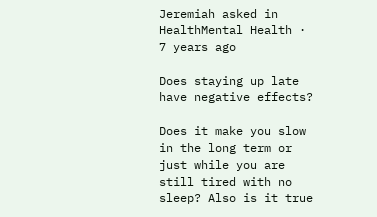Jeremiah asked in HealthMental Health · 7 years ago

Does staying up late have negative effects?

Does it make you slow in the long term or just while you are still tired with no sleep? Also is it true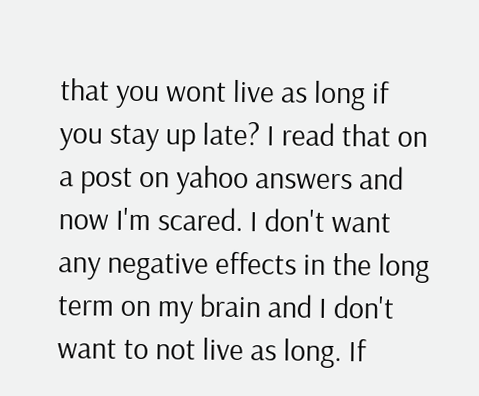that you wont live as long if you stay up late? I read that on a post on yahoo answers and now I'm scared. I don't want any negative effects in the long term on my brain and I don't want to not live as long. If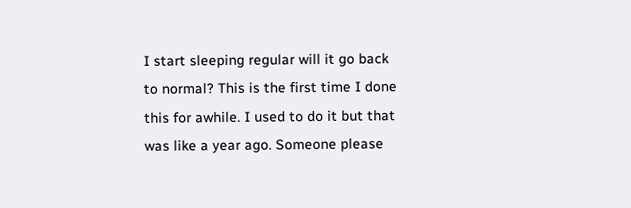I start sleeping regular will it go back to normal? This is the first time I done this for awhile. I used to do it but that was like a year ago. Someone please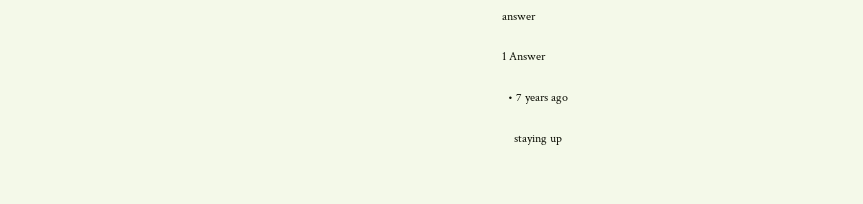answer

1 Answer

  • 7 years ago

    staying up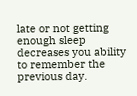late or not getting enough sleep decreases you ability to remember the previous day.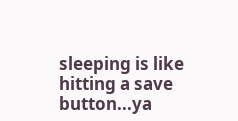sleeping is like hitting a save button...ya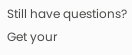Still have questions? Get your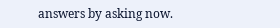answers by asking now.